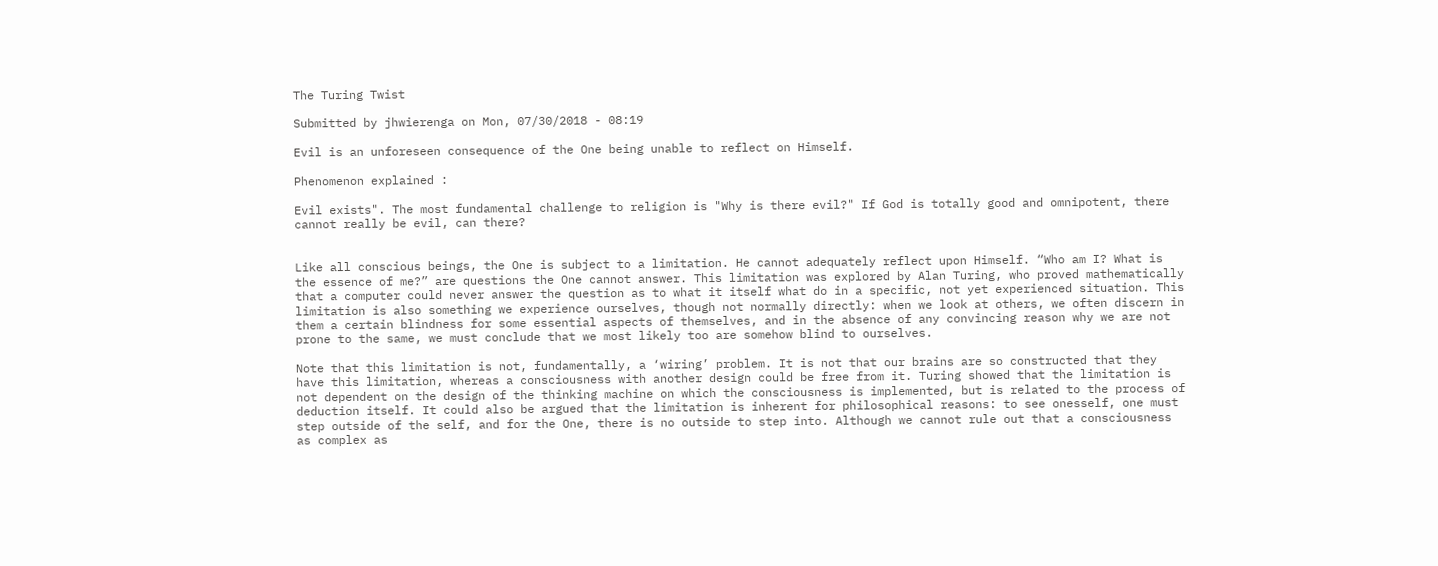The Turing Twist

Submitted by jhwierenga on Mon, 07/30/2018 - 08:19

Evil is an unforeseen consequence of the One being unable to reflect on Himself.

Phenomenon explained :

Evil exists". The most fundamental challenge to religion is "Why is there evil?" If God is totally good and omnipotent, there cannot really be evil, can there?


Like all conscious beings, the One is subject to a limitation. He cannot adequately reflect upon Himself. “Who am I? What is the essence of me?” are questions the One cannot answer. This limitation was explored by Alan Turing, who proved mathematically that a computer could never answer the question as to what it itself what do in a specific, not yet experienced situation. This limitation is also something we experience ourselves, though not normally directly: when we look at others, we often discern in them a certain blindness for some essential aspects of themselves, and in the absence of any convincing reason why we are not prone to the same, we must conclude that we most likely too are somehow blind to ourselves.

Note that this limitation is not, fundamentally, a ‘wiring’ problem. It is not that our brains are so constructed that they have this limitation, whereas a consciousness with another design could be free from it. Turing showed that the limitation is not dependent on the design of the thinking machine on which the consciousness is implemented, but is related to the process of deduction itself. It could also be argued that the limitation is inherent for philosophical reasons: to see onesself, one must step outside of the self, and for the One, there is no outside to step into. Although we cannot rule out that a consciousness as complex as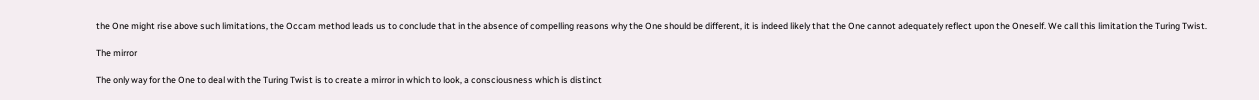the One might rise above such limitations, the Occam method leads us to conclude that in the absence of compelling reasons why the One should be different, it is indeed likely that the One cannot adequately reflect upon the Oneself. We call this limitation the Turing Twist.

The mirror

The only way for the One to deal with the Turing Twist is to create a mirror in which to look, a consciousness which is distinct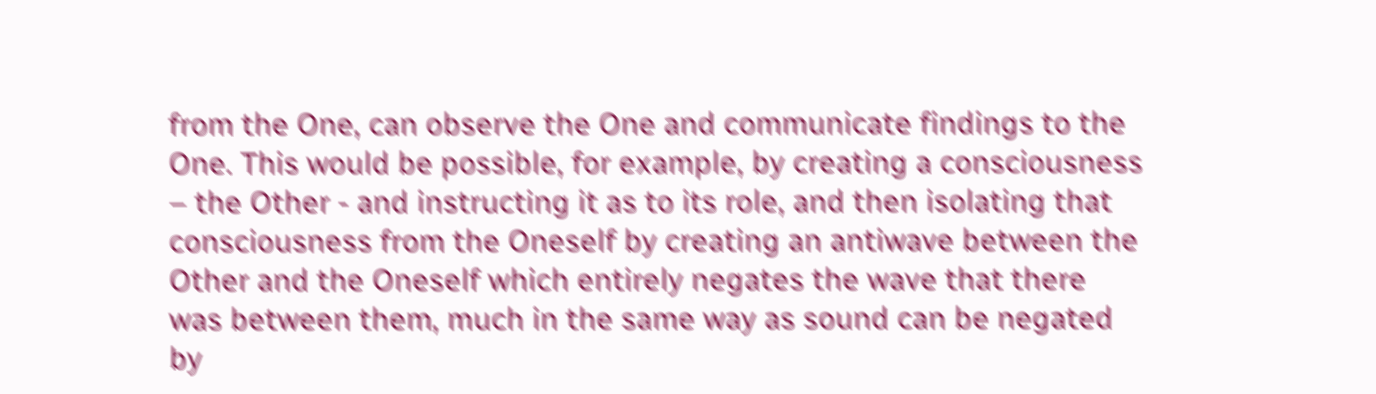from the One, can observe the One and communicate findings to the One. This would be possible, for example, by creating a consciousness – the Other - and instructing it as to its role, and then isolating that consciousness from the Oneself by creating an antiwave between the Other and the Oneself which entirely negates the wave that there was between them, much in the same way as sound can be negated by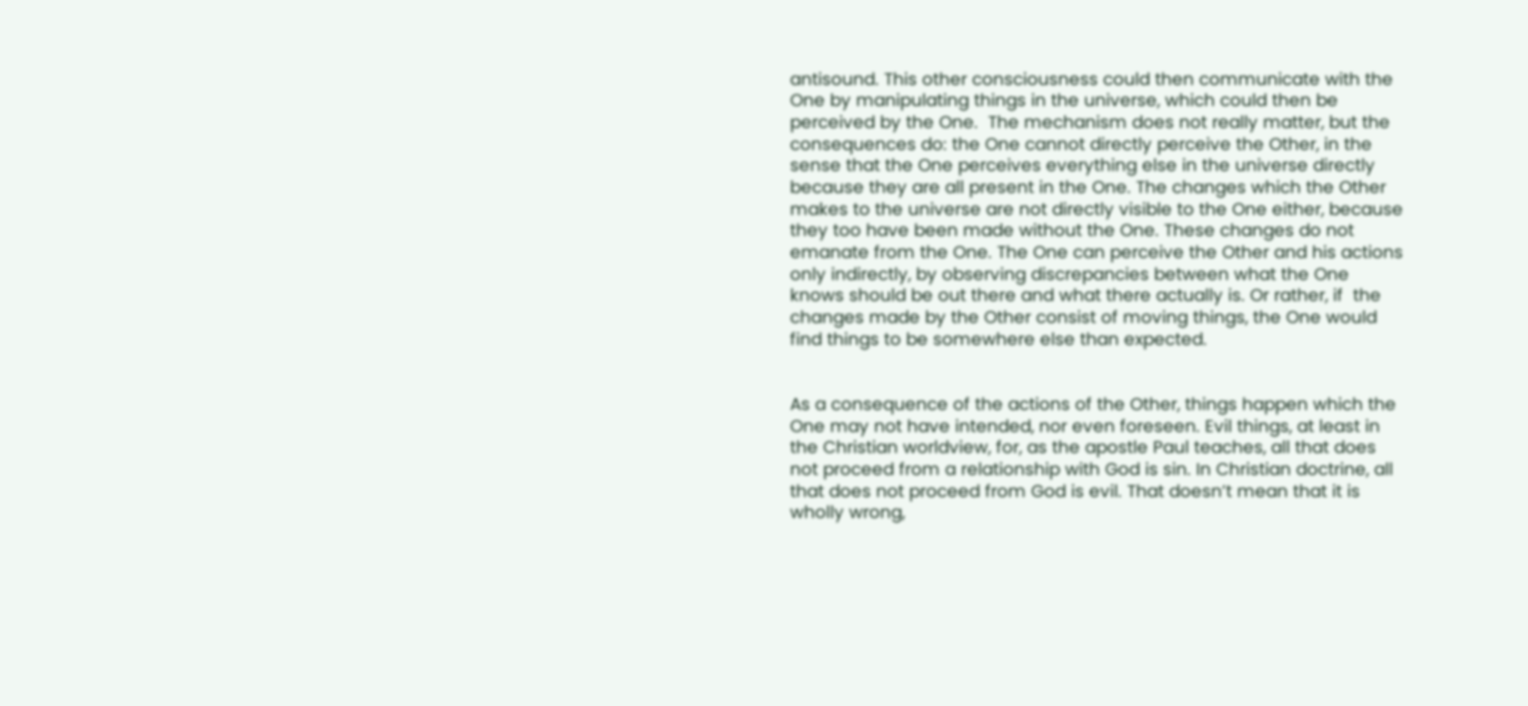antisound. This other consciousness could then communicate with the One by manipulating things in the universe, which could then be perceived by the One.  The mechanism does not really matter, but the consequences do: the One cannot directly perceive the Other, in the sense that the One perceives everything else in the universe directly because they are all present in the One. The changes which the Other makes to the universe are not directly visible to the One either, because they too have been made without the One. These changes do not emanate from the One. The One can perceive the Other and his actions only indirectly, by observing discrepancies between what the One knows should be out there and what there actually is. Or rather, if  the changes made by the Other consist of moving things, the One would find things to be somewhere else than expected.


As a consequence of the actions of the Other, things happen which the One may not have intended, nor even foreseen. Evil things, at least in the Christian worldview, for, as the apostle Paul teaches, all that does not proceed from a relationship with God is sin. In Christian doctrine, all that does not proceed from God is evil. That doesn’t mean that it is wholly wrong,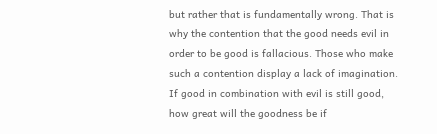but rather that is fundamentally wrong. That is why the contention that the good needs evil in order to be good is fallacious. Those who make such a contention display a lack of imagination. If good in combination with evil is still good, how great will the goodness be if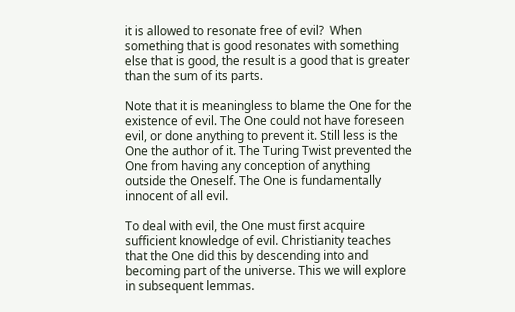it is allowed to resonate free of evil?  When something that is good resonates with something else that is good, the result is a good that is greater than the sum of its parts.

Note that it is meaningless to blame the One for the existence of evil. The One could not have foreseen evil, or done anything to prevent it. Still less is the One the author of it. The Turing Twist prevented the One from having any conception of anything outside the Oneself. The One is fundamentally  innocent of all evil.

To deal with evil, the One must first acquire sufficient knowledge of evil. Christianity teaches that the One did this by descending into and becoming part of the universe. This we will explore in subsequent lemmas.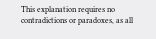This explanation requires no contradictions or paradoxes, as all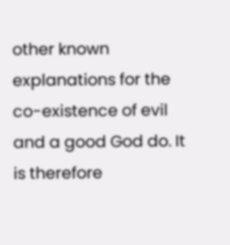other known explanations for the co-existence of evil and a good God do. It is therefore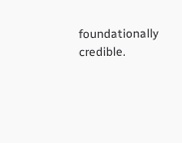foundationally credible.